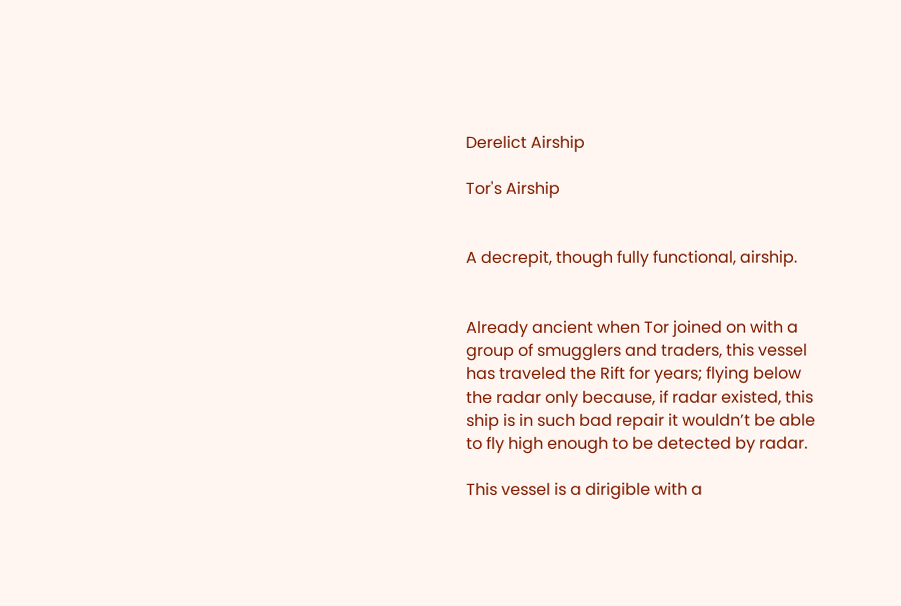Derelict Airship

Tor's Airship


A decrepit, though fully functional, airship.


Already ancient when Tor joined on with a group of smugglers and traders, this vessel has traveled the Rift for years; flying below the radar only because, if radar existed, this ship is in such bad repair it wouldn’t be able to fly high enough to be detected by radar.

This vessel is a dirigible with a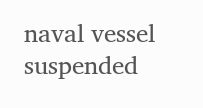naval vessel suspended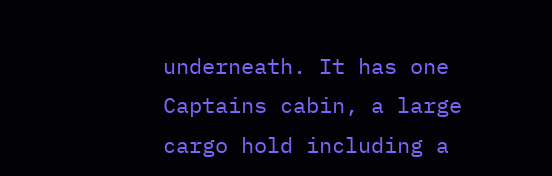underneath. It has one Captains cabin, a large cargo hold including a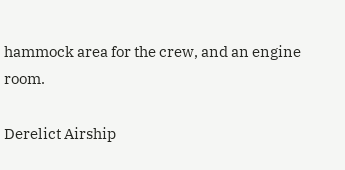hammock area for the crew, and an engine room.

Derelict Airship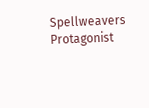Spellweavers Protagonist